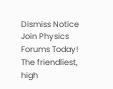Dismiss Notice
Join Physics Forums Today!
The friendliest, high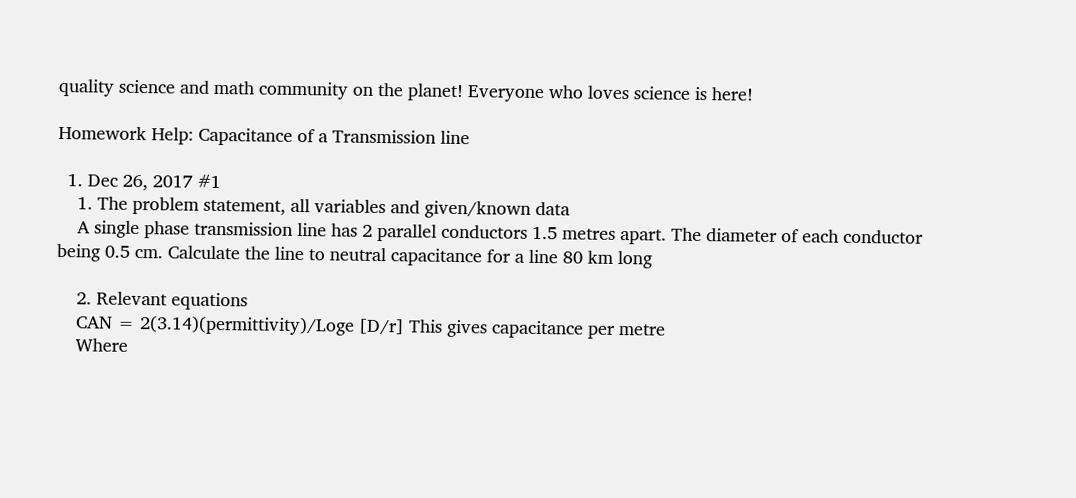quality science and math community on the planet! Everyone who loves science is here!

Homework Help: Capacitance of a Transmission line

  1. Dec 26, 2017 #1
    1. The problem statement, all variables and given/known data
    A single phase transmission line has 2 parallel conductors 1.5 metres apart. The diameter of each conductor being 0.5 cm. Calculate the line to neutral capacitance for a line 80 km long

    2. Relevant equations
    CAN = 2(3.14)(permittivity)/Loge [D/r] This gives capacitance per metre
    Where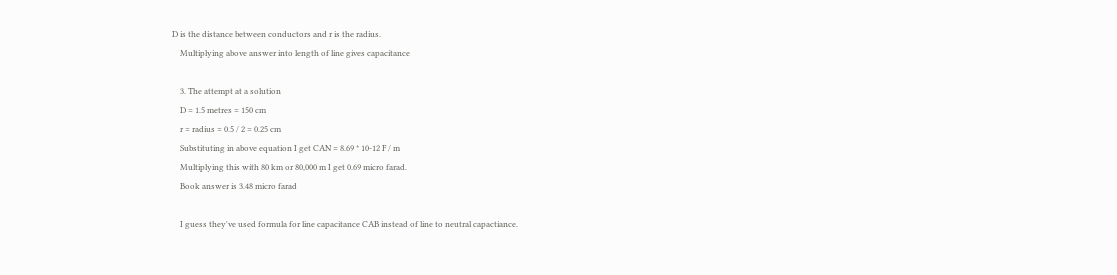D is the distance between conductors and r is the radius.
    Multiplying above answer into length of line gives capacitance

    3. The attempt at a solution
    D = 1.5 metres = 150 cm
    r = radius = 0.5 / 2 = 0.25 cm
    Substituting in above equation I get CAN = 8.69 * 10-12 F / m
    Multiplying this with 80 km or 80,000 m I get 0.69 micro farad.
    Book answer is 3.48 micro farad

    I guess they've used formula for line capacitance CAB instead of line to neutral capactiance.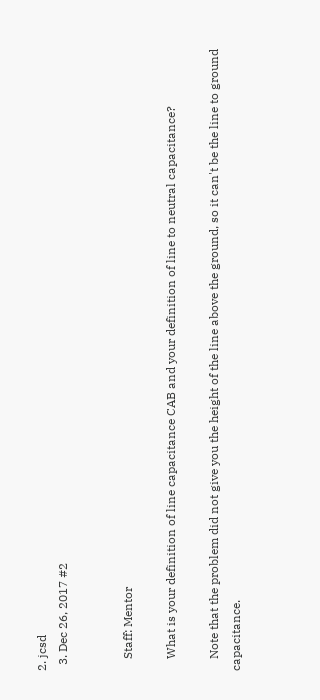2. jcsd
  3. Dec 26, 2017 #2


    Staff: Mentor

    What is your definition of line capacitance CAB and your definition of line to neutral capacitance?

    Note that the problem did not give you the height of the line above the ground, so it can't be the line to ground capacitance.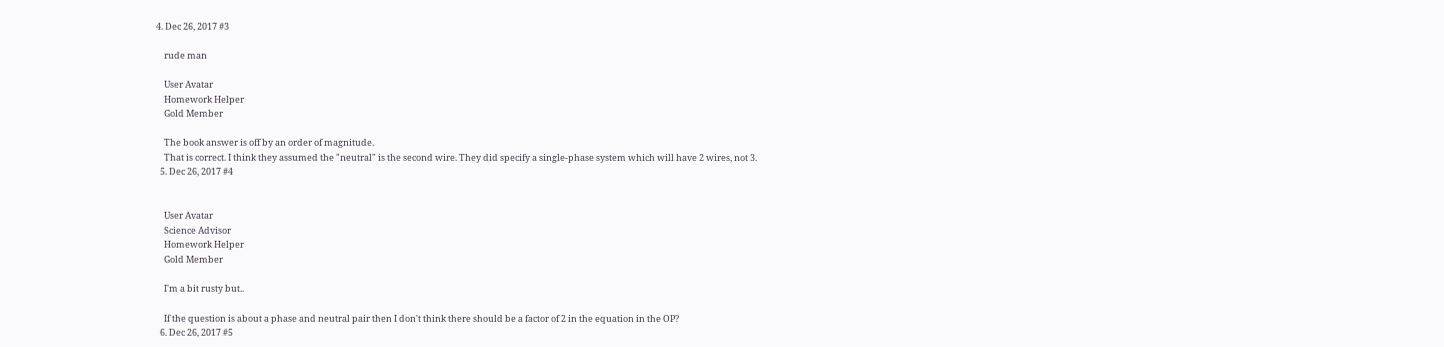4. Dec 26, 2017 #3

    rude man

    User Avatar
    Homework Helper
    Gold Member

    The book answer is off by an order of magnitude.
    That is correct. I think they assumed the "neutral" is the second wire. They did specify a single-phase system which will have 2 wires, not 3.
  5. Dec 26, 2017 #4


    User Avatar
    Science Advisor
    Homework Helper
    Gold Member

    I'm a bit rusty but..

    If the question is about a phase and neutral pair then I don't think there should be a factor of 2 in the equation in the OP?
  6. Dec 26, 2017 #5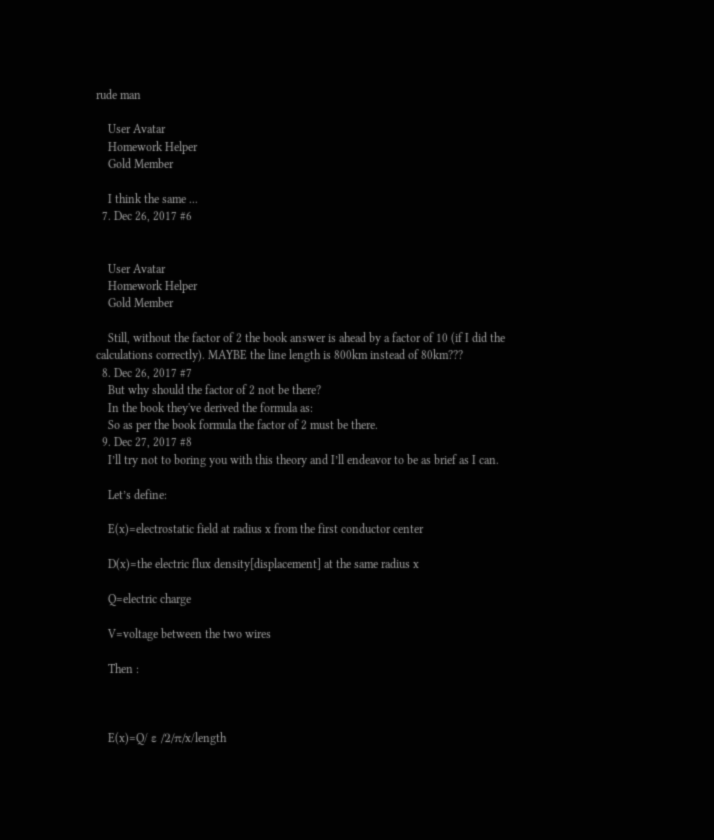rude man

    User Avatar
    Homework Helper
    Gold Member

    I think the same ...
  7. Dec 26, 2017 #6


    User Avatar
    Homework Helper
    Gold Member

    Still, without the factor of 2 the book answer is ahead by a factor of 10 (if I did the calculations correctly). MAYBE the line length is 800km instead of 80km???
  8. Dec 26, 2017 #7
    But why should the factor of 2 not be there?
    In the book they've derived the formula as:
    So as per the book formula the factor of 2 must be there.
  9. Dec 27, 2017 #8
    I’ll try not to boring you with this theory and I’ll endeavor to be as brief as I can.

    Let’s define:

    E(x)=electrostatic field at radius x from the first conductor center

    D(x)=the electric flux density[displacement] at the same radius x

    Q=electric charge

    V=voltage between the two wires

    Then :



    E(x)=Q/ ε /2/π/x/length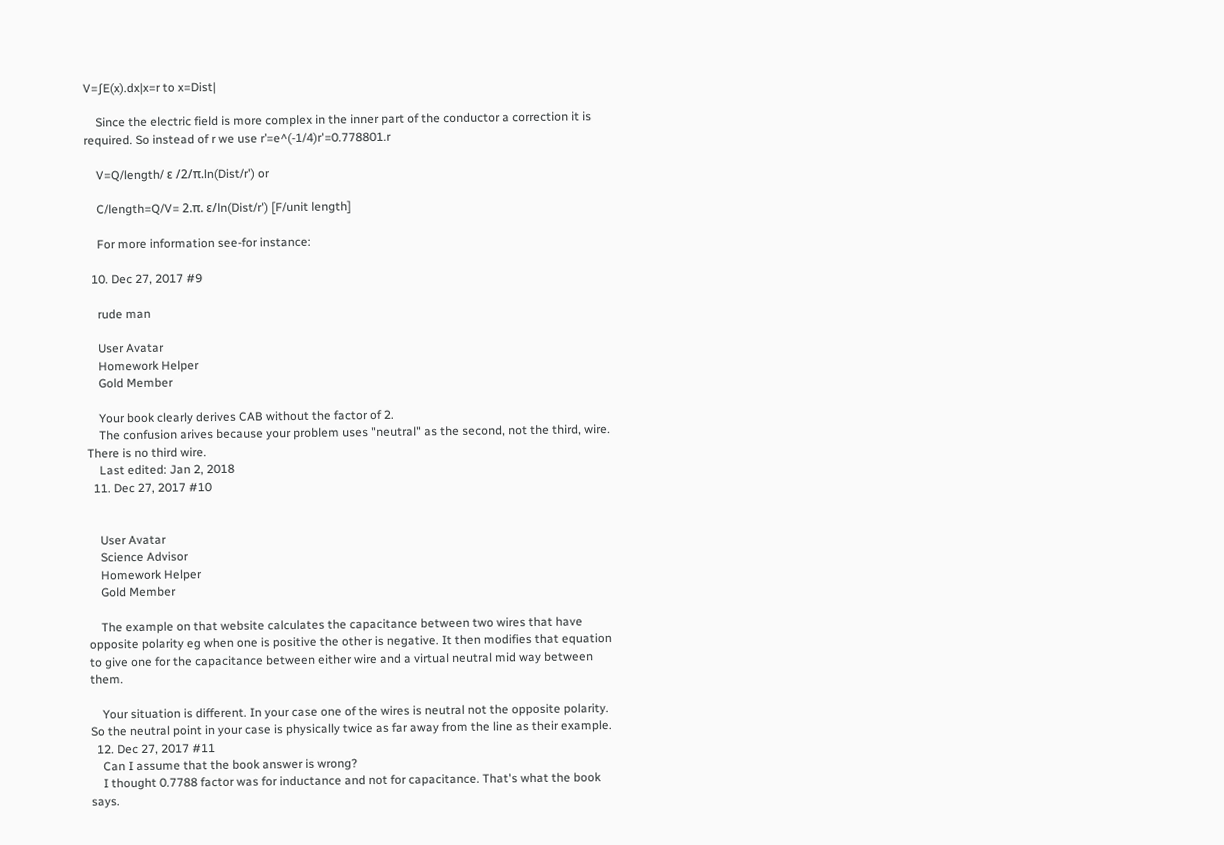V=∫E(x).dx|x=r to x=Dist|

    Since the electric field is more complex in the inner part of the conductor a correction it is required. So instead of r we use r’=e^(-1/4)r'=0.778801.r

    V=Q/length/ ε /2/π.ln(Dist/r') or

    C/length=Q/V= 2.π. ε/ln(Dist/r') [F/unit length]

    For more information see-for instance:

  10. Dec 27, 2017 #9

    rude man

    User Avatar
    Homework Helper
    Gold Member

    Your book clearly derives CAB without the factor of 2.
    The confusion arives because your problem uses "neutral" as the second, not the third, wire. There is no third wire.
    Last edited: Jan 2, 2018
  11. Dec 27, 2017 #10


    User Avatar
    Science Advisor
    Homework Helper
    Gold Member

    The example on that website calculates the capacitance between two wires that have opposite polarity eg when one is positive the other is negative. It then modifies that equation to give one for the capacitance between either wire and a virtual neutral mid way between them.

    Your situation is different. In your case one of the wires is neutral not the opposite polarity. So the neutral point in your case is physically twice as far away from the line as their example.
  12. Dec 27, 2017 #11
    Can I assume that the book answer is wrong?
    I thought 0.7788 factor was for inductance and not for capacitance. That's what the book says.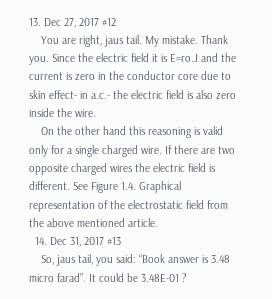13. Dec 27, 2017 #12
    You are right, jaus tail. My mistake. Thank you. Since the electric field it is E=ro.J and the current is zero in the conductor core due to skin effect- in a.c.- the electric field is also zero inside the wire.
    On the other hand this reasoning is valid only for a single charged wire. If there are two opposite charged wires the electric field is different. See Figure 1.4. Graphical representation of the electrostatic field from the above mentioned article.
  14. Dec 31, 2017 #13
    So, jaus tail, you said: “Book answer is 3.48 micro farad”. It could be 3.48E-01 ?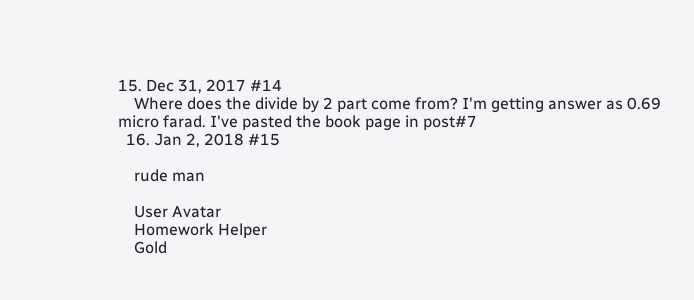15. Dec 31, 2017 #14
    Where does the divide by 2 part come from? I'm getting answer as 0.69 micro farad. I've pasted the book page in post#7
  16. Jan 2, 2018 #15

    rude man

    User Avatar
    Homework Helper
    Gold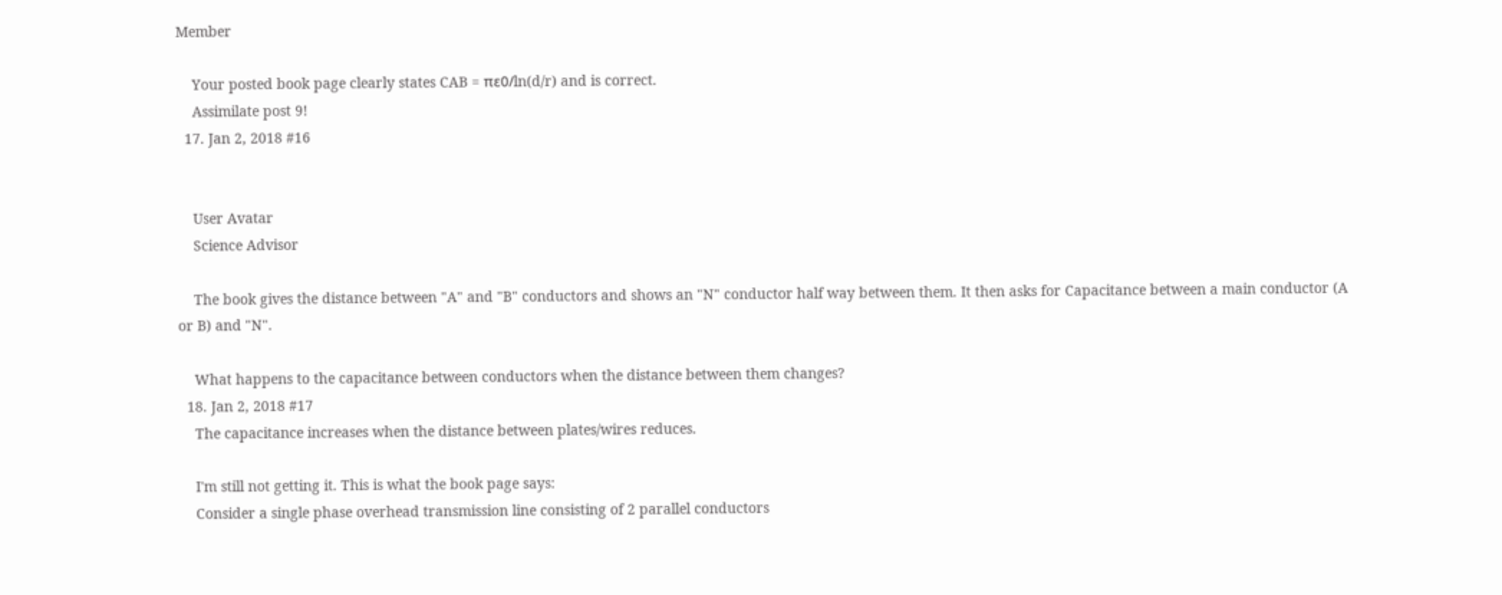Member

    Your posted book page clearly states CAB = πε0/ln(d/r) and is correct.
    Assimilate post 9!
  17. Jan 2, 2018 #16


    User Avatar
    Science Advisor

    The book gives the distance between "A" and "B" conductors and shows an "N" conductor half way between them. It then asks for Capacitance between a main conductor (A or B) and "N".

    What happens to the capacitance between conductors when the distance between them changes?
  18. Jan 2, 2018 #17
    The capacitance increases when the distance between plates/wires reduces.

    I'm still not getting it. This is what the book page says:
    Consider a single phase overhead transmission line consisting of 2 parallel conductors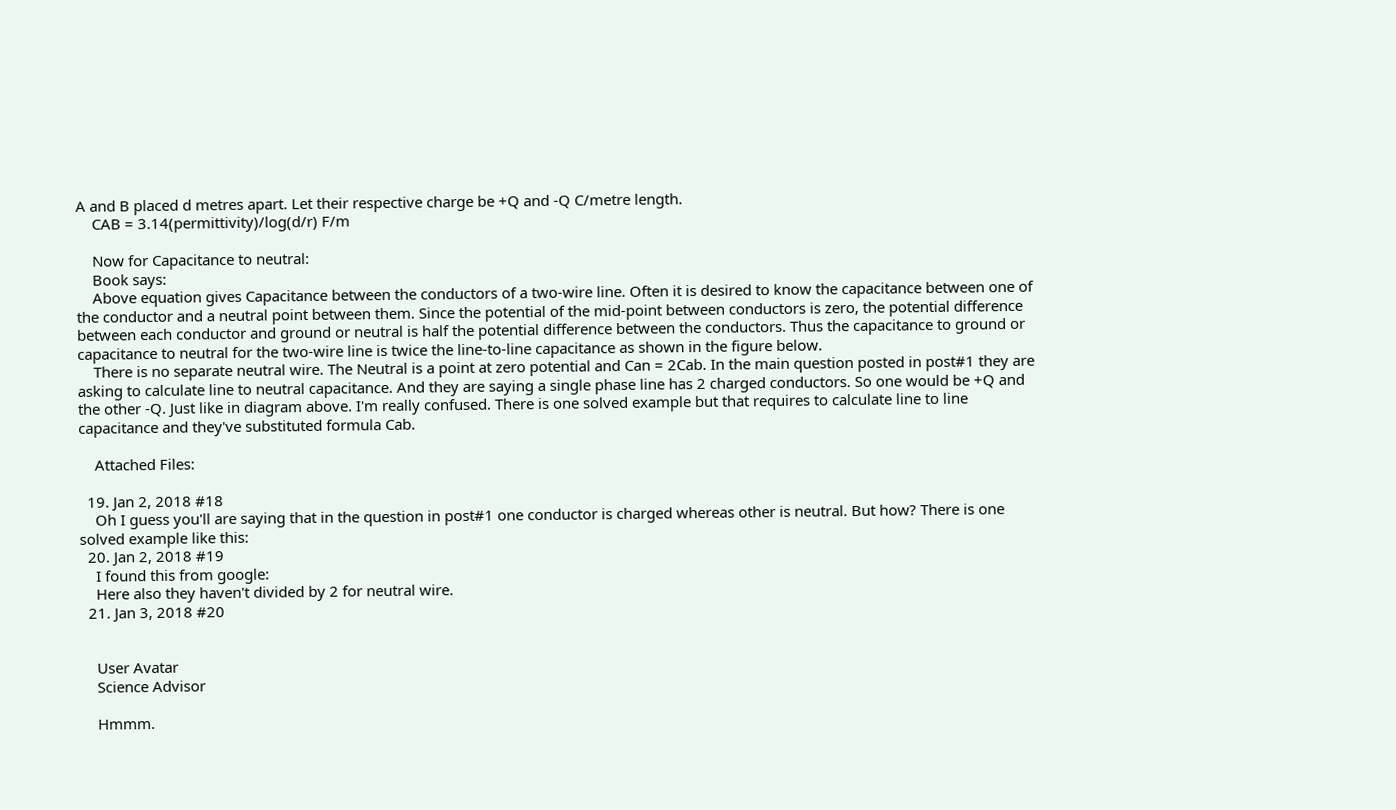A and B placed d metres apart. Let their respective charge be +Q and -Q C/metre length.
    CAB = 3.14(permittivity)/log(d/r) F/m

    Now for Capacitance to neutral:
    Book says:
    Above equation gives Capacitance between the conductors of a two-wire line. Often it is desired to know the capacitance between one of the conductor and a neutral point between them. Since the potential of the mid-point between conductors is zero, the potential difference between each conductor and ground or neutral is half the potential difference between the conductors. Thus the capacitance to ground or capacitance to neutral for the two-wire line is twice the line-to-line capacitance as shown in the figure below.
    There is no separate neutral wire. The Neutral is a point at zero potential and Can = 2Cab. In the main question posted in post#1 they are asking to calculate line to neutral capacitance. And they are saying a single phase line has 2 charged conductors. So one would be +Q and the other -Q. Just like in diagram above. I'm really confused. There is one solved example but that requires to calculate line to line capacitance and they've substituted formula Cab.

    Attached Files:

  19. Jan 2, 2018 #18
    Oh I guess you'll are saying that in the question in post#1 one conductor is charged whereas other is neutral. But how? There is one solved example like this:
  20. Jan 2, 2018 #19
    I found this from google:
    Here also they haven't divided by 2 for neutral wire.
  21. Jan 3, 2018 #20


    User Avatar
    Science Advisor

    Hmmm.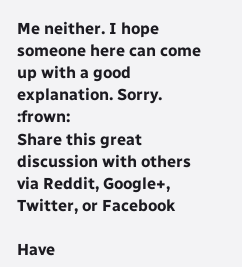Me neither. I hope someone here can come up with a good explanation. Sorry. :frown:
Share this great discussion with others via Reddit, Google+, Twitter, or Facebook

Have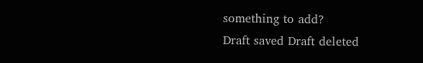something to add?
Draft saved Draft deleted